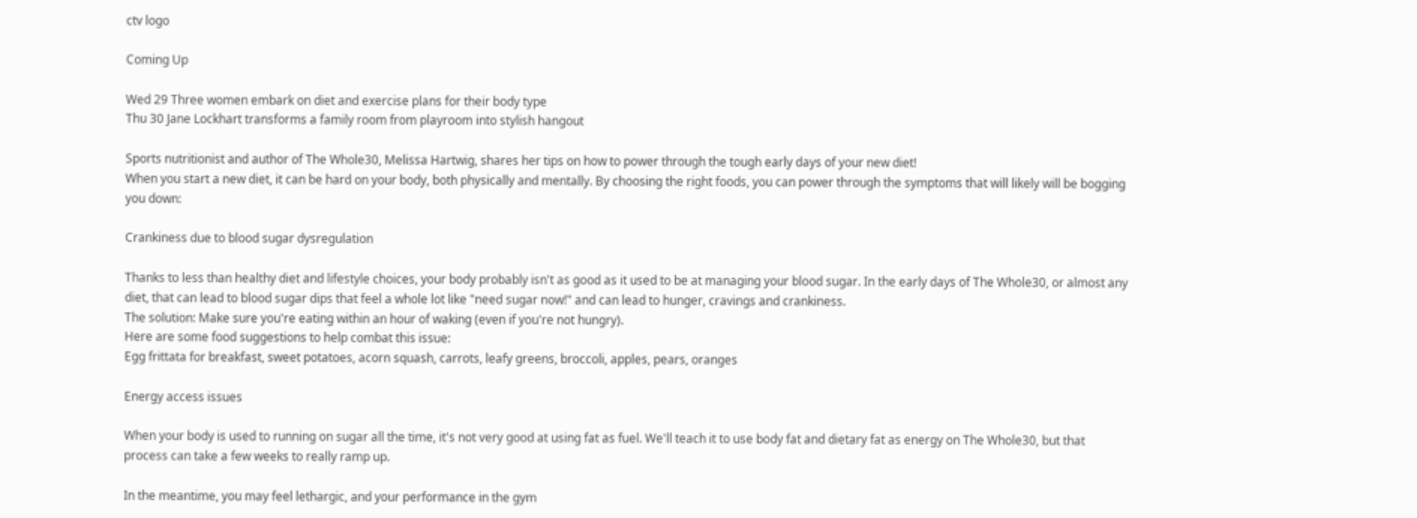ctv logo

Coming Up

Wed 29 Three women embark on diet and exercise plans for their body type
Thu 30 Jane Lockhart transforms a family room from playroom into stylish hangout

Sports nutritionist and author of The Whole30, Melissa Hartwig, shares her tips on how to power through the tough early days of your new diet!
When you start a new diet, it can be hard on your body, both physically and mentally. By choosing the right foods, you can power through the symptoms that will likely will be bogging you down:

Crankiness due to blood sugar dysregulation

Thanks to less than healthy diet and lifestyle choices, your body probably isn't as good as it used to be at managing your blood sugar. In the early days of The Whole30, or almost any diet, that can lead to blood sugar dips that feel a whole lot like "need sugar now!" and can lead to hunger, cravings and crankiness.
The solution: Make sure you're eating within an hour of waking (even if you're not hungry).
Here are some food suggestions to help combat this issue:
Egg frittata for breakfast, sweet potatoes, acorn squash, carrots, leafy greens, broccoli, apples, pears, oranges

Energy access issues

When your body is used to running on sugar all the time, it's not very good at using fat as fuel. We'll teach it to use body fat and dietary fat as energy on The Whole30, but that process can take a few weeks to really ramp up.

In the meantime, you may feel lethargic, and your performance in the gym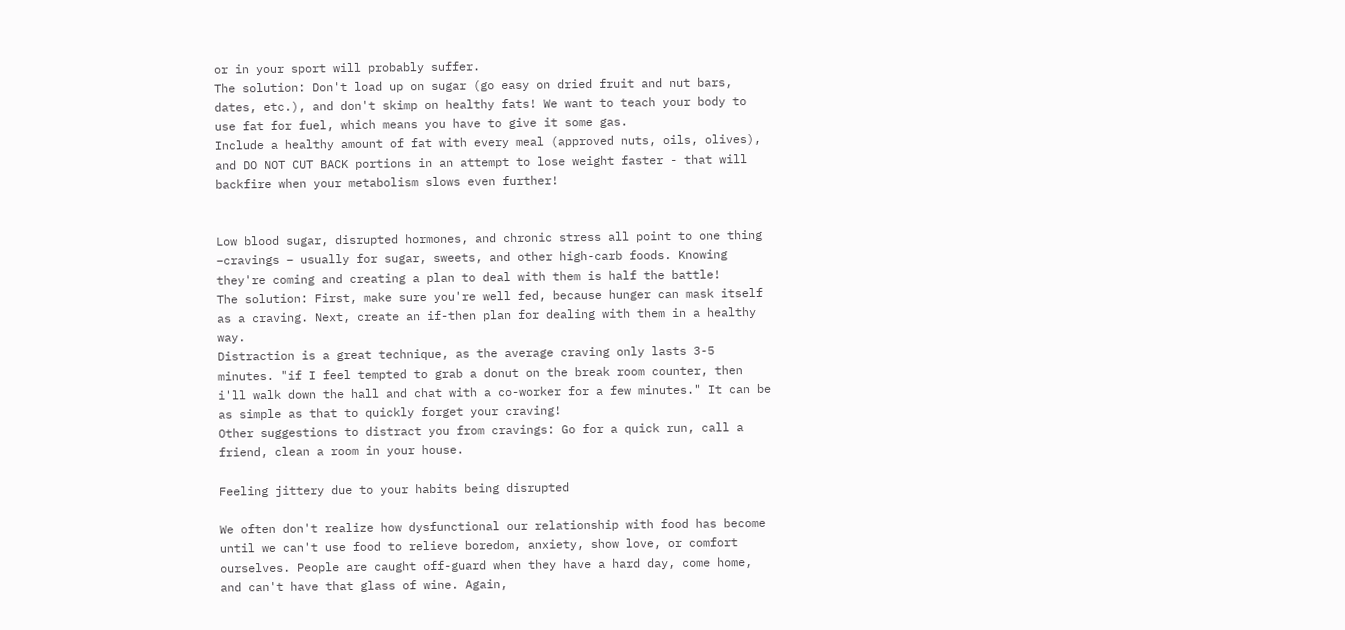or in your sport will probably suffer.
The solution: Don't load up on sugar (go easy on dried fruit and nut bars, dates, etc.), and don't skimp on healthy fats! We want to teach your body to use fat for fuel, which means you have to give it some gas.
Include a healthy amount of fat with every meal (approved nuts, oils, olives), and DO NOT CUT BACK portions in an attempt to lose weight faster - that will backfire when your metabolism slows even further!


Low blood sugar, disrupted hormones, and chronic stress all point to one thing –cravings – usually for sugar, sweets, and other high-carb foods. Knowing they're coming and creating a plan to deal with them is half the battle!
The solution: First, make sure you're well fed, because hunger can mask itself as a craving. Next, create an if-then plan for dealing with them in a healthy way.
Distraction is a great technique, as the average craving only lasts 3-5 minutes. "if I feel tempted to grab a donut on the break room counter, then i'll walk down the hall and chat with a co-worker for a few minutes." It can be as simple as that to quickly forget your craving!
Other suggestions to distract you from cravings: Go for a quick run, call a friend, clean a room in your house.

Feeling jittery due to your habits being disrupted

We often don't realize how dysfunctional our relationship with food has become until we can't use food to relieve boredom, anxiety, show love, or comfort ourselves. People are caught off-guard when they have a hard day, come home, and can't have that glass of wine. Again,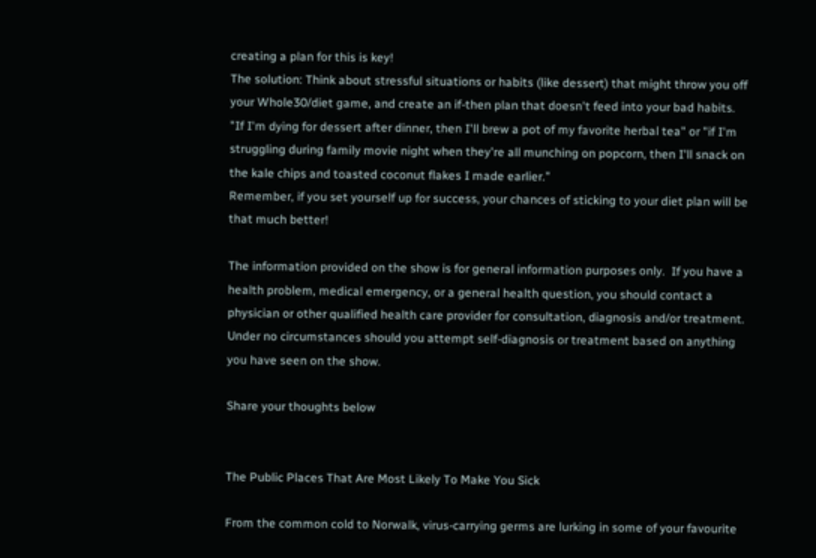creating a plan for this is key!
The solution: Think about stressful situations or habits (like dessert) that might throw you off your Whole30/diet game, and create an if-then plan that doesn't feed into your bad habits.
"If I'm dying for dessert after dinner, then I'll brew a pot of my favorite herbal tea" or "if I'm struggling during family movie night when they're all munching on popcorn, then I'll snack on the kale chips and toasted coconut flakes I made earlier.”
Remember, if you set yourself up for success, your chances of sticking to your diet plan will be that much better!

The information provided on the show is for general information purposes only.  If you have a health problem, medical emergency, or a general health question, you should contact a physician or other qualified health care provider for consultation, diagnosis and/or treatment. Under no circumstances should you attempt self-diagnosis or treatment based on anything you have seen on the show.

Share your thoughts below


The Public Places That Are Most Likely To Make You Sick

From the common cold to Norwalk, virus-carrying germs are lurking in some of your favourite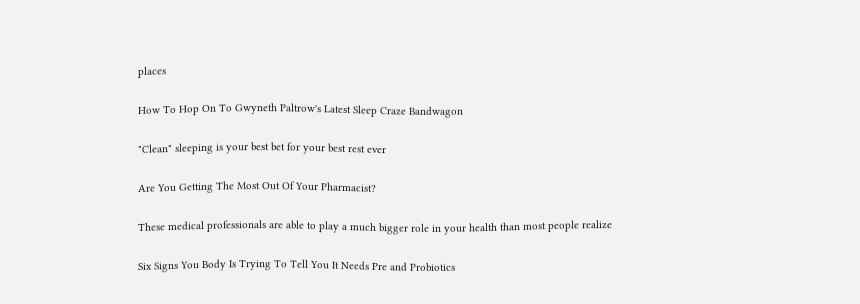places

How To Hop On To Gwyneth Paltrow's Latest Sleep Craze Bandwagon

"Clean" sleeping is your best bet for your best rest ever

Are You Getting The Most Out Of Your Pharmacist?

These medical professionals are able to play a much bigger role in your health than most people realize

Six Signs You Body Is Trying To Tell You It Needs Pre and Probiotics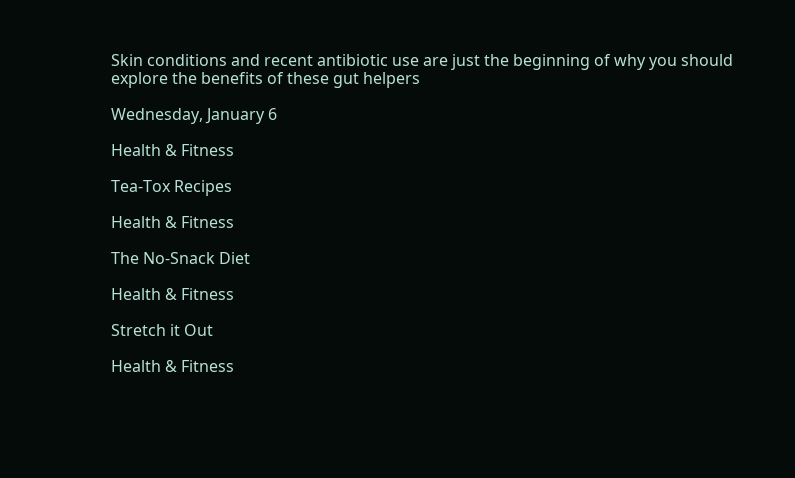Skin conditions and recent antibiotic use are just the beginning of why you should explore the benefits of these gut helpers

Wednesday, January 6

Health & Fitness

Tea-Tox Recipes

Health & Fitness

The No-Snack Diet

Health & Fitness

Stretch it Out

Health & Fitness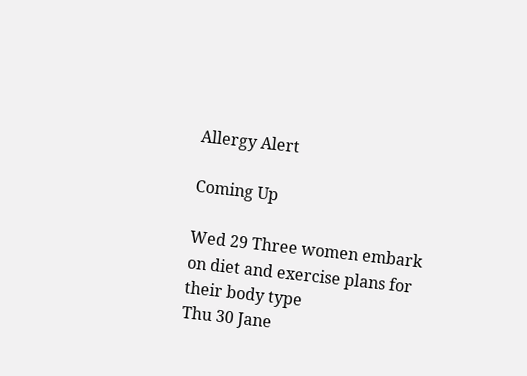Allergy Alert

Coming Up

Wed 29 Three women embark on diet and exercise plans for their body type
Thu 30 Jane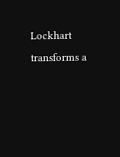Lockhart transforms a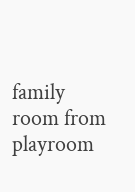family room from playroom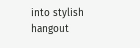into stylish hangout